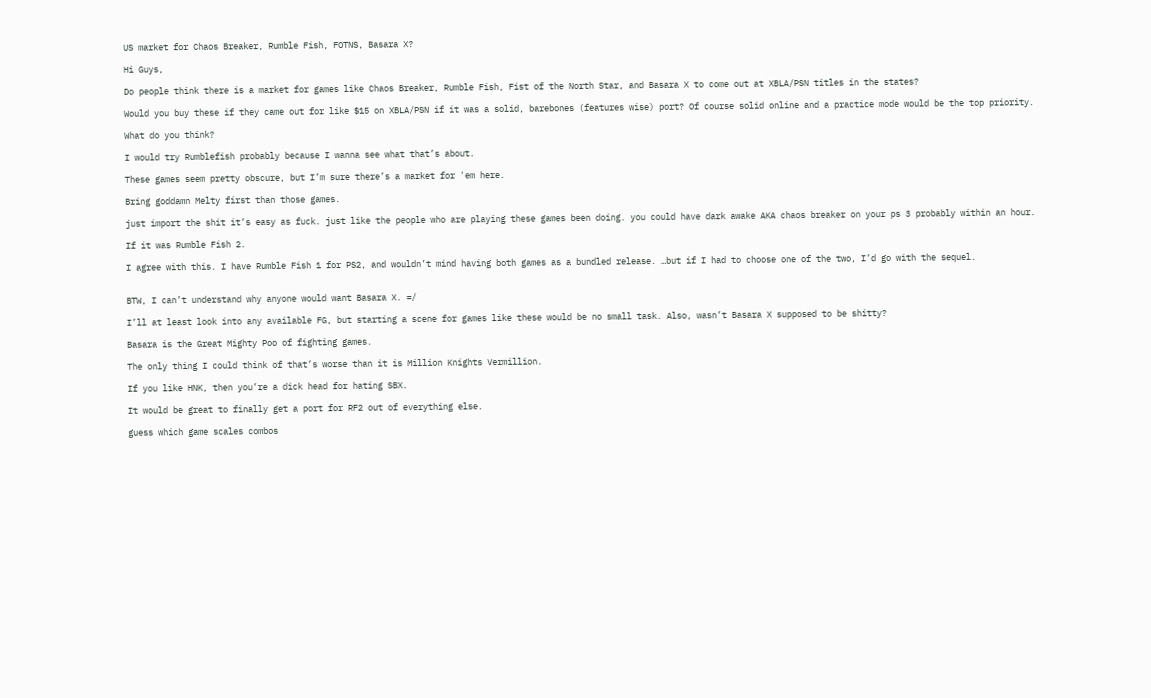US market for Chaos Breaker, Rumble Fish, FOTNS, Basara X?

Hi Guys,

Do people think there is a market for games like Chaos Breaker, Rumble Fish, Fist of the North Star, and Basara X to come out at XBLA/PSN titles in the states?

Would you buy these if they came out for like $15 on XBLA/PSN if it was a solid, barebones (features wise) port? Of course solid online and a practice mode would be the top priority.

What do you think?

I would try Rumblefish probably because I wanna see what that’s about.

These games seem pretty obscure, but I’m sure there’s a market for 'em here.

Bring goddamn Melty first than those games.

just import the shit it’s easy as fuck. just like the people who are playing these games been doing. you could have dark awake AKA chaos breaker on your ps 3 probably within an hour.

If it was Rumble Fish 2.

I agree with this. I have Rumble Fish 1 for PS2, and wouldn’t mind having both games as a bundled release. …but if I had to choose one of the two, I’d go with the sequel.


BTW, I can’t understand why anyone would want Basara X. =/

I’ll at least look into any available FG, but starting a scene for games like these would be no small task. Also, wasn’t Basara X supposed to be shitty?

Basara is the Great Mighty Poo of fighting games.

The only thing I could think of that’s worse than it is Million Knights Vermillion.

If you like HNK, then you’re a dick head for hating SBX.

It would be great to finally get a port for RF2 out of everything else.

guess which game scales combos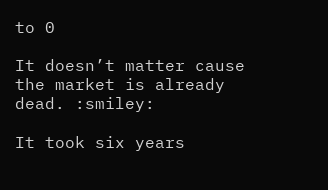to 0

It doesn’t matter cause the market is already dead. :smiley:

It took six years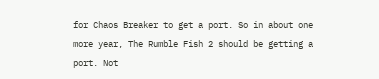for Chaos Breaker to get a port. So in about one more year, The Rumble Fish 2 should be getting a port. Not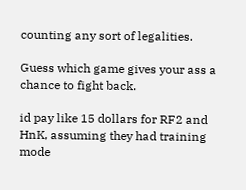counting any sort of legalities.

Guess which game gives your ass a chance to fight back.

id pay like 15 dollars for RF2 and HnK, assuming they had training mode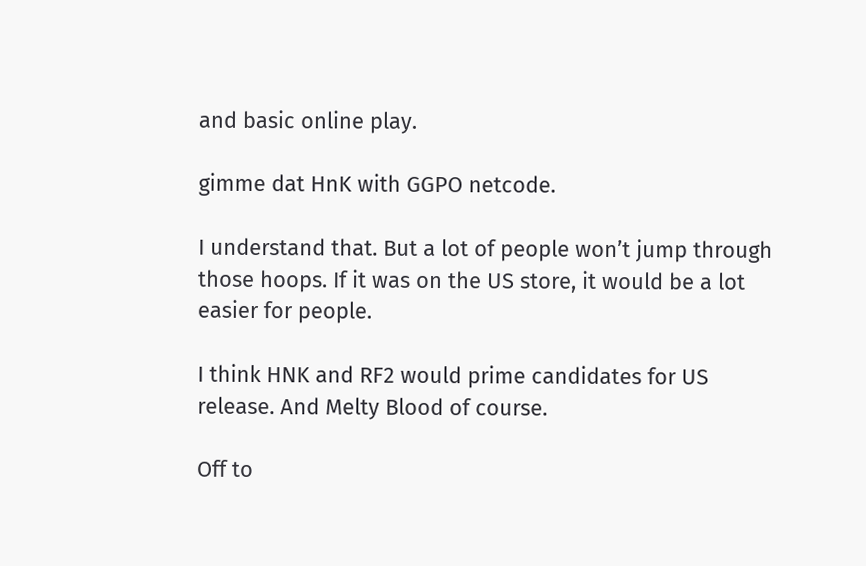and basic online play.

gimme dat HnK with GGPO netcode.

I understand that. But a lot of people won’t jump through those hoops. If it was on the US store, it would be a lot easier for people.

I think HNK and RF2 would prime candidates for US release. And Melty Blood of course.

Off to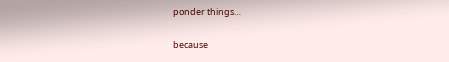ponder things…


because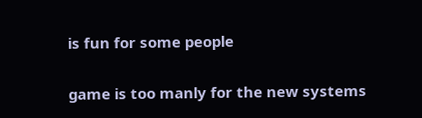is fun for some people

game is too manly for the new systems